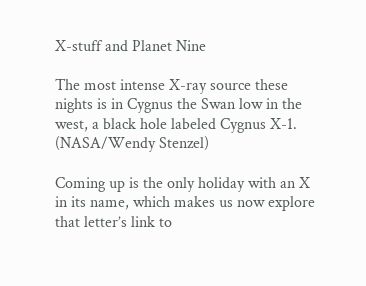X-stuff and Planet Nine

The most intense X-ray source these nights is in Cygnus the Swan low in the west, a black hole labeled Cygnus X-1. (NASA/Wendy Stenzel)

Coming up is the only holiday with an X in its name, which makes us now explore that letter’s link to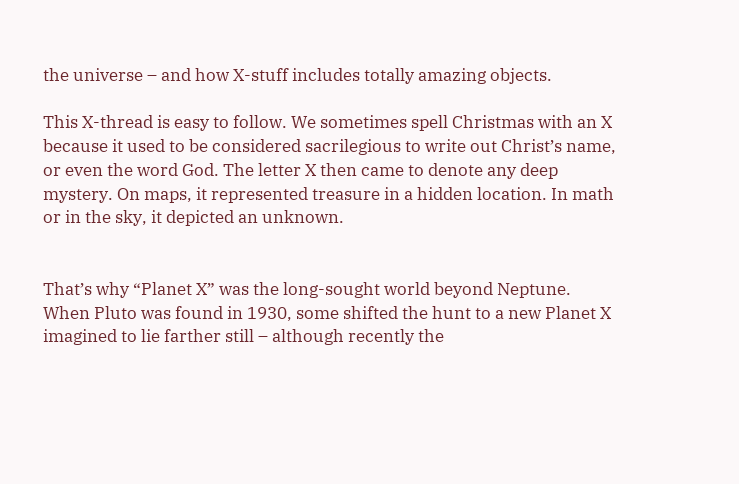the universe – and how X-stuff includes totally amazing objects.

This X-thread is easy to follow. We sometimes spell Christmas with an X because it used to be considered sacrilegious to write out Christ’s name, or even the word God. The letter X then came to denote any deep mystery. On maps, it represented treasure in a hidden location. In math or in the sky, it depicted an unknown.


That’s why “Planet X” was the long-sought world beyond Neptune. When Pluto was found in 1930, some shifted the hunt to a new Planet X imagined to lie farther still – although recently the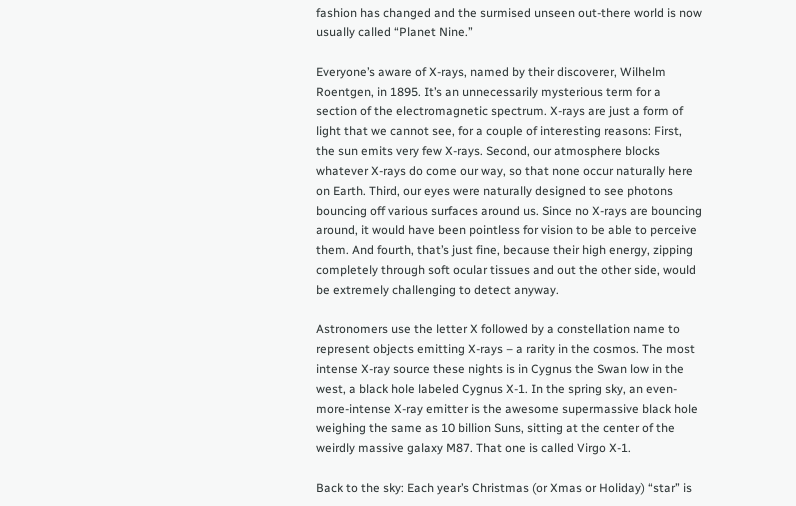fashion has changed and the surmised unseen out-there world is now usually called “Planet Nine.”

Everyone’s aware of X-rays, named by their discoverer, Wilhelm Roentgen, in 1895. It’s an unnecessarily mysterious term for a section of the electromagnetic spectrum. X-rays are just a form of light that we cannot see, for a couple of interesting reasons: First, the sun emits very few X-rays. Second, our atmosphere blocks whatever X-rays do come our way, so that none occur naturally here on Earth. Third, our eyes were naturally designed to see photons bouncing off various surfaces around us. Since no X-rays are bouncing around, it would have been pointless for vision to be able to perceive them. And fourth, that’s just fine, because their high energy, zipping completely through soft ocular tissues and out the other side, would be extremely challenging to detect anyway.

Astronomers use the letter X followed by a constellation name to represent objects emitting X-rays – a rarity in the cosmos. The most intense X-ray source these nights is in Cygnus the Swan low in the west, a black hole labeled Cygnus X-1. In the spring sky, an even-more-intense X-ray emitter is the awesome supermassive black hole weighing the same as 10 billion Suns, sitting at the center of the weirdly massive galaxy M87. That one is called Virgo X-1.

Back to the sky: Each year’s Christmas (or Xmas or Holiday) “star” is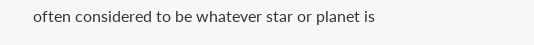often considered to be whatever star or planet is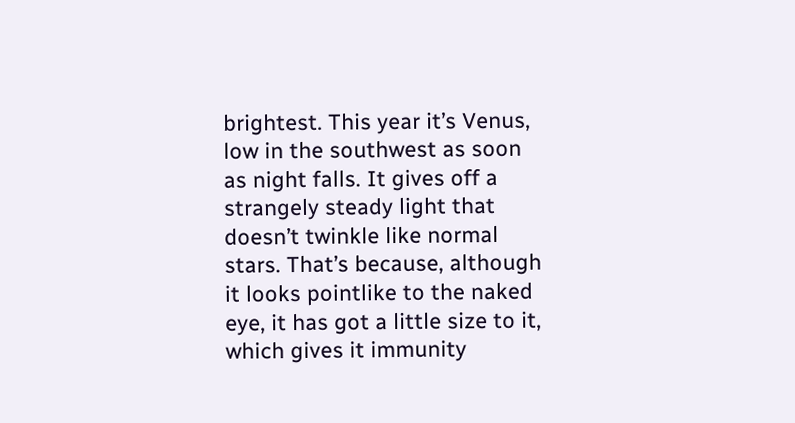brightest. This year it’s Venus, low in the southwest as soon as night falls. It gives off a strangely steady light that doesn’t twinkle like normal stars. That’s because, although it looks pointlike to the naked eye, it has got a little size to it, which gives it immunity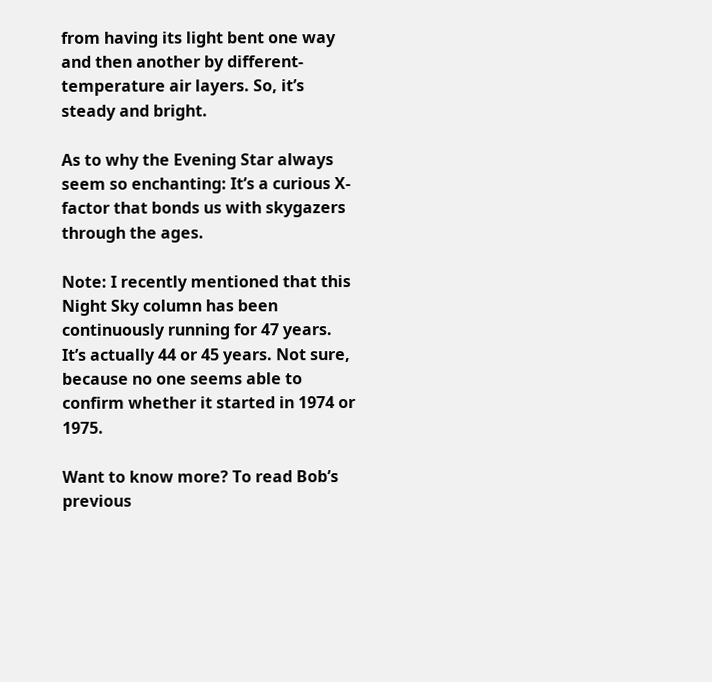from having its light bent one way and then another by different-temperature air layers. So, it’s steady and bright.

As to why the Evening Star always seem so enchanting: It’s a curious X-factor that bonds us with skygazers through the ages.

Note: I recently mentioned that this Night Sky column has been continuously running for 47 years. It’s actually 44 or 45 years. Not sure, because no one seems able to confirm whether it started in 1974 or 1975.

Want to know more? To read Bob’s previous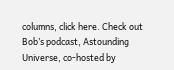columns, click here. Check out Bob’s podcast, Astounding Universe, co-hosted by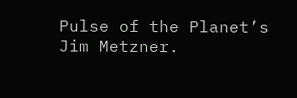Pulse of the Planet’s Jim Metzner.